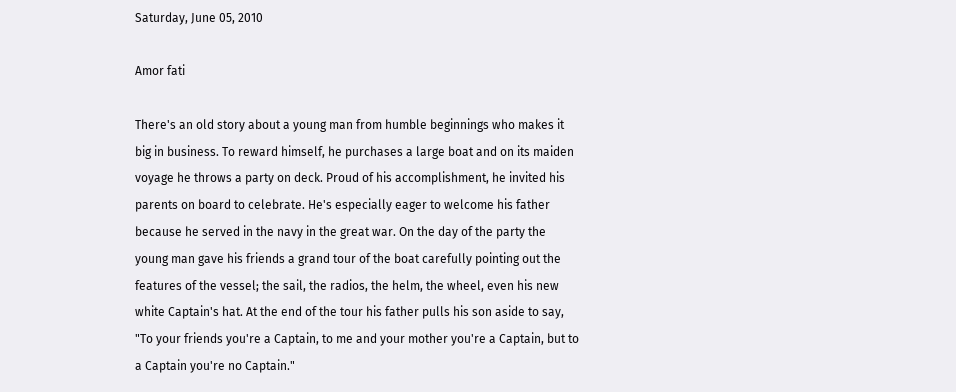Saturday, June 05, 2010

Amor fati

There's an old story about a young man from humble beginnings who makes it big in business. To reward himself, he purchases a large boat and on its maiden voyage he throws a party on deck. Proud of his accomplishment, he invited his parents on board to celebrate. He's especially eager to welcome his father because he served in the navy in the great war. On the day of the party the young man gave his friends a grand tour of the boat carefully pointing out the features of the vessel; the sail, the radios, the helm, the wheel, even his new white Captain's hat. At the end of the tour his father pulls his son aside to say, "To your friends you're a Captain, to me and your mother you're a Captain, but to a Captain you're no Captain."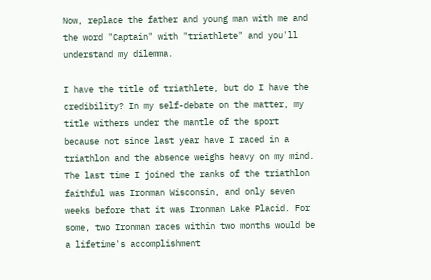Now, replace the father and young man with me and the word "Captain" with "triathlete" and you'll understand my dilemma.

I have the title of triathlete, but do I have the credibility? In my self-debate on the matter, my title withers under the mantle of the sport because not since last year have I raced in a triathlon and the absence weighs heavy on my mind. The last time I joined the ranks of the triathlon faithful was Ironman Wisconsin, and only seven weeks before that it was Ironman Lake Placid. For some, two Ironman races within two months would be a lifetime's accomplishment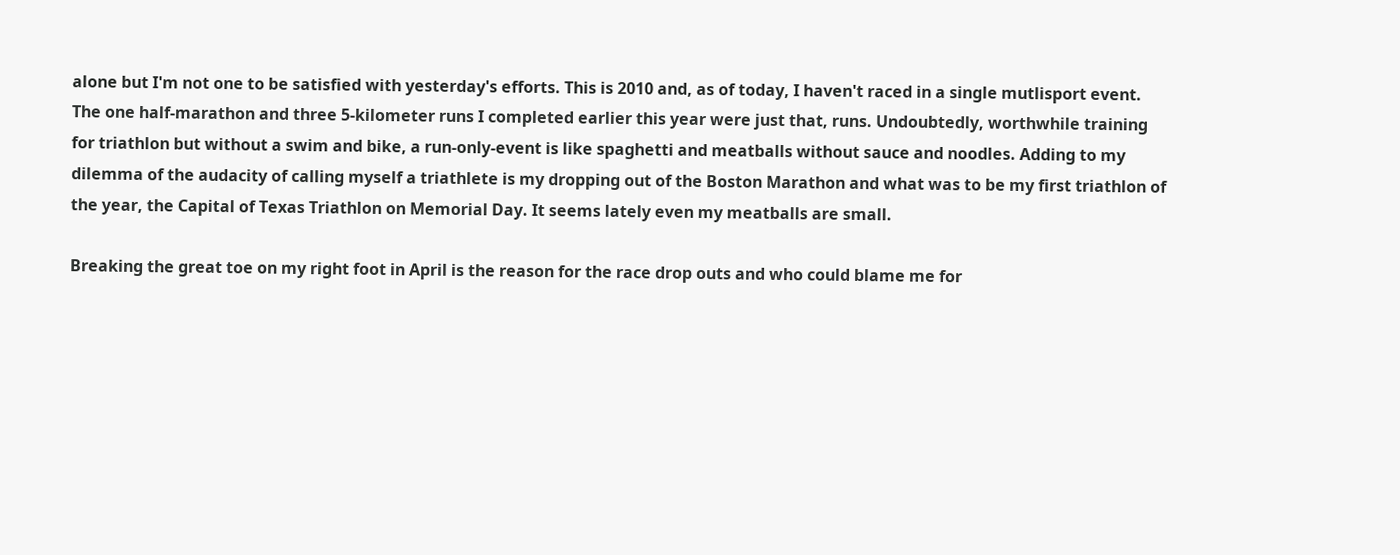alone but I'm not one to be satisfied with yesterday's efforts. This is 2010 and, as of today, I haven't raced in a single mutlisport event. The one half-marathon and three 5-kilometer runs I completed earlier this year were just that, runs. Undoubtedly, worthwhile training for triathlon but without a swim and bike, a run-only-event is like spaghetti and meatballs without sauce and noodles. Adding to my dilemma of the audacity of calling myself a triathlete is my dropping out of the Boston Marathon and what was to be my first triathlon of the year, the Capital of Texas Triathlon on Memorial Day. It seems lately even my meatballs are small.

Breaking the great toe on my right foot in April is the reason for the race drop outs and who could blame me for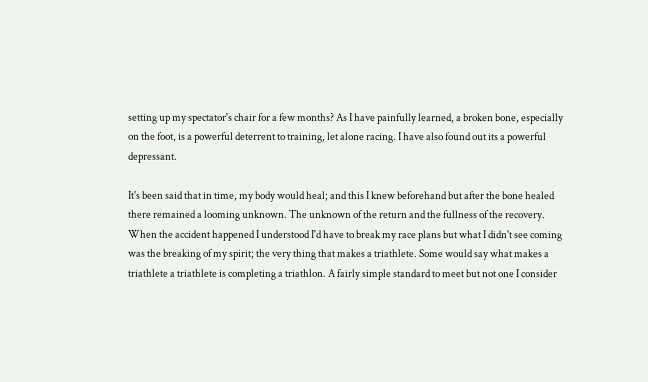setting up my spectator's chair for a few months? As I have painfully learned, a broken bone, especially on the foot, is a powerful deterrent to training, let alone racing. I have also found out its a powerful depressant.

It's been said that in time, my body would heal; and this I knew beforehand but after the bone healed there remained a looming unknown. The unknown of the return and the fullness of the recovery. When the accident happened I understood I'd have to break my race plans but what I didn't see coming was the breaking of my spirit; the very thing that makes a triathlete. Some would say what makes a triathlete a triathlete is completing a triathlon. A fairly simple standard to meet but not one I consider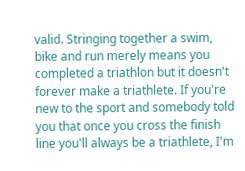valid. Stringing together a swim, bike and run merely means you completed a triathlon but it doesn't forever make a triathlete. If you're new to the sport and somebody told you that once you cross the finish line you'll always be a triathlete, I'm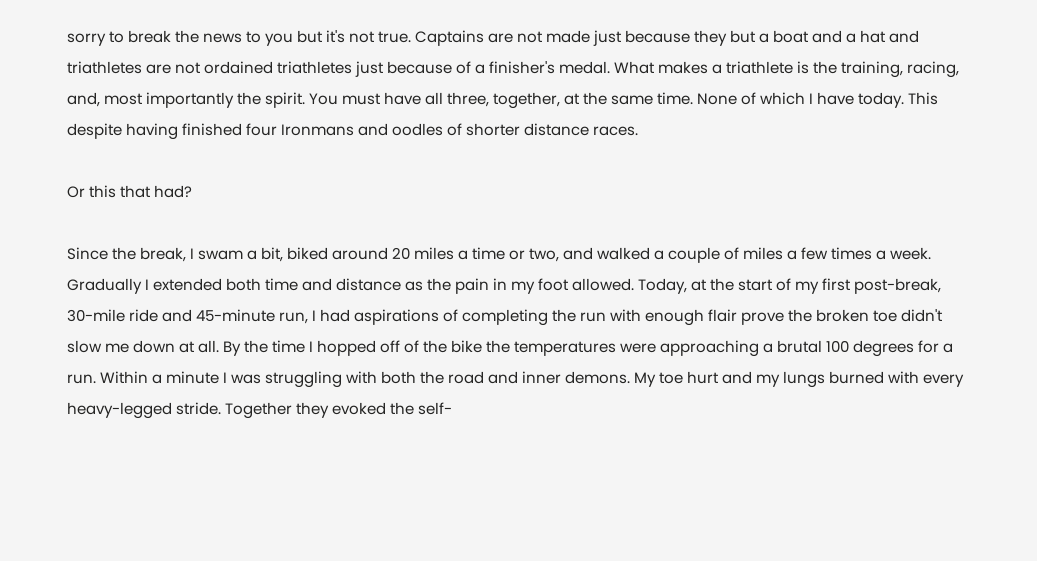sorry to break the news to you but it's not true. Captains are not made just because they but a boat and a hat and triathletes are not ordained triathletes just because of a finisher's medal. What makes a triathlete is the training, racing, and, most importantly the spirit. You must have all three, together, at the same time. None of which I have today. This despite having finished four Ironmans and oodles of shorter distance races.

Or this that had?

Since the break, I swam a bit, biked around 20 miles a time or two, and walked a couple of miles a few times a week. Gradually I extended both time and distance as the pain in my foot allowed. Today, at the start of my first post-break, 30-mile ride and 45-minute run, I had aspirations of completing the run with enough flair prove the broken toe didn't slow me down at all. By the time I hopped off of the bike the temperatures were approaching a brutal 100 degrees for a run. Within a minute I was struggling with both the road and inner demons. My toe hurt and my lungs burned with every heavy-legged stride. Together they evoked the self-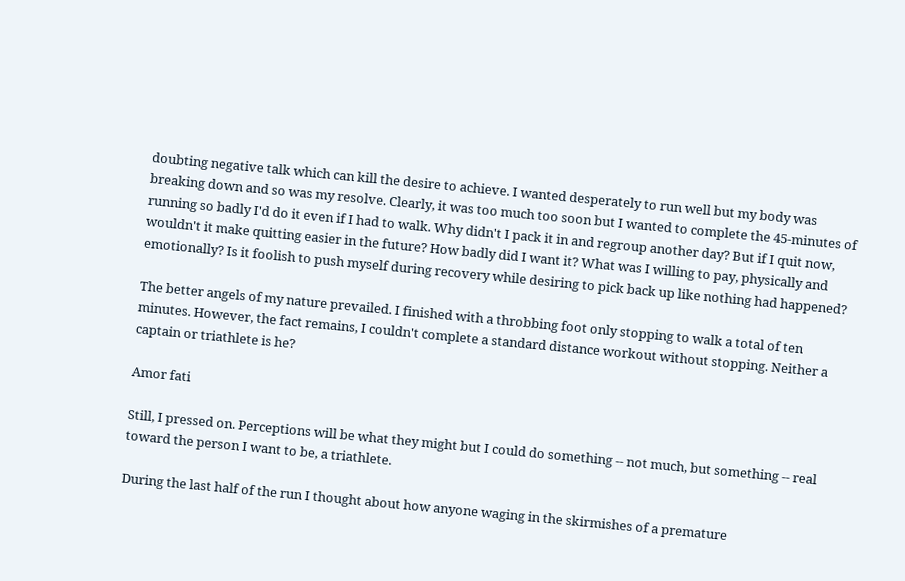doubting negative talk which can kill the desire to achieve. I wanted desperately to run well but my body was breaking down and so was my resolve. Clearly, it was too much too soon but I wanted to complete the 45-minutes of running so badly I'd do it even if I had to walk. Why didn't I pack it in and regroup another day? But if I quit now, wouldn't it make quitting easier in the future? How badly did I want it? What was I willing to pay, physically and emotionally? Is it foolish to push myself during recovery while desiring to pick back up like nothing had happened?

The better angels of my nature prevailed. I finished with a throbbing foot only stopping to walk a total of ten minutes. However, the fact remains, I couldn't complete a standard distance workout without stopping. Neither a captain or triathlete is he?

Amor fati

Still, I pressed on. Perceptions will be what they might but I could do something -- not much, but something -- real toward the person I want to be, a triathlete.

During the last half of the run I thought about how anyone waging in the skirmishes of a premature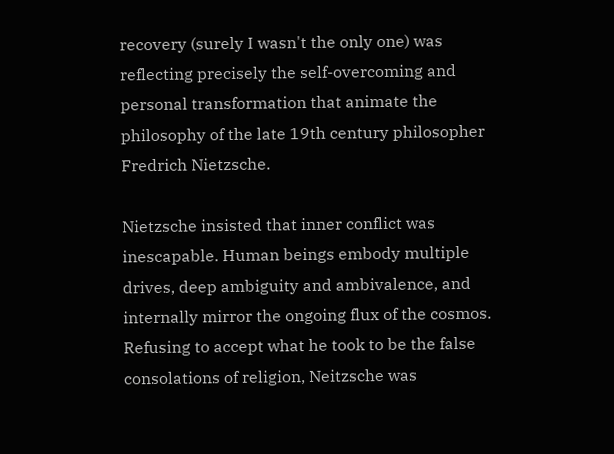recovery (surely I wasn't the only one) was reflecting precisely the self-overcoming and personal transformation that animate the philosophy of the late 19th century philosopher Fredrich Nietzsche.

Nietzsche insisted that inner conflict was inescapable. Human beings embody multiple drives, deep ambiguity and ambivalence, and internally mirror the ongoing flux of the cosmos. Refusing to accept what he took to be the false consolations of religion, Neitzsche was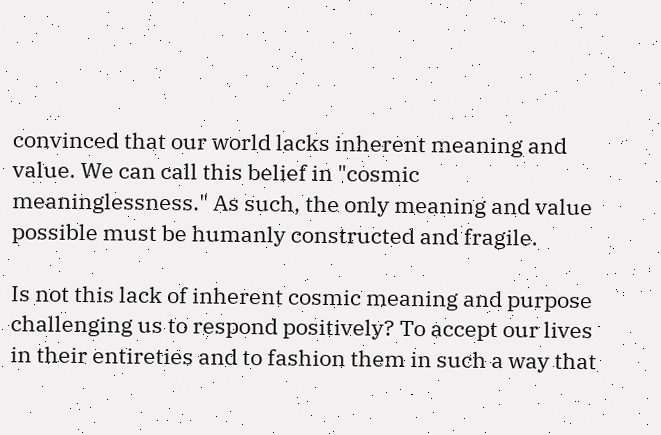convinced that our world lacks inherent meaning and value. We can call this belief in "cosmic meaninglessness." As such, the only meaning and value possible must be humanly constructed and fragile.

Is not this lack of inherent cosmic meaning and purpose challenging us to respond positively? To accept our lives in their entireties and to fashion them in such a way that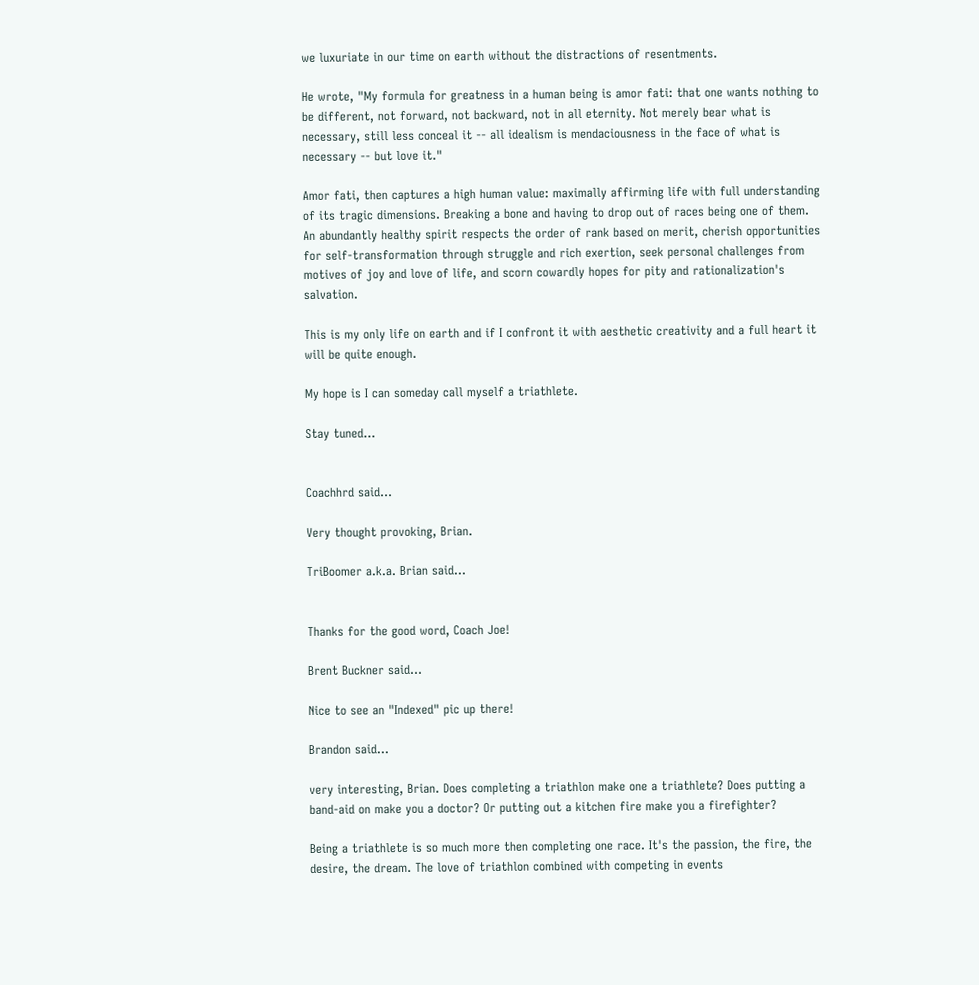we luxuriate in our time on earth without the distractions of resentments.

He wrote, "My formula for greatness in a human being is amor fati: that one wants nothing to be different, not forward, not backward, not in all eternity. Not merely bear what is necessary, still less conceal it -- all idealism is mendaciousness in the face of what is necessary -- but love it."

Amor fati, then captures a high human value: maximally affirming life with full understanding of its tragic dimensions. Breaking a bone and having to drop out of races being one of them. An abundantly healthy spirit respects the order of rank based on merit, cherish opportunities for self-transformation through struggle and rich exertion, seek personal challenges from motives of joy and love of life, and scorn cowardly hopes for pity and rationalization's salvation.

This is my only life on earth and if I confront it with aesthetic creativity and a full heart it will be quite enough.

My hope is I can someday call myself a triathlete.

Stay tuned...


Coachhrd said...

Very thought provoking, Brian.

TriBoomer a.k.a. Brian said...


Thanks for the good word, Coach Joe!

Brent Buckner said...

Nice to see an "Indexed" pic up there!

Brandon said...

very interesting, Brian. Does completing a triathlon make one a triathlete? Does putting a band-aid on make you a doctor? Or putting out a kitchen fire make you a firefighter?

Being a triathlete is so much more then completing one race. It's the passion, the fire, the desire, the dream. The love of triathlon combined with competing in events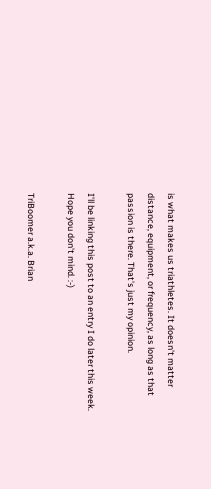is what makes us triathletes. It doesn't matter distance, equipment, or frequency, as long as that passion is there. That's just my opinion.

I'll be linking this post to an entry I do later this week. Hope you don't mind. :-)

TriBoomer a.k.a. Brian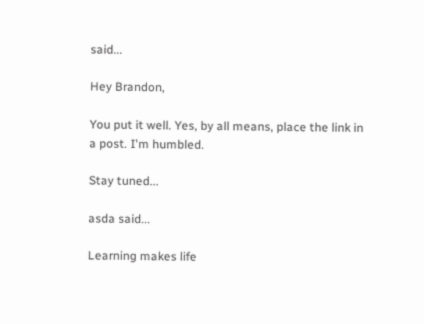said...

Hey Brandon,

You put it well. Yes, by all means, place the link in a post. I'm humbled.

Stay tuned...

asda said...

Learning makes life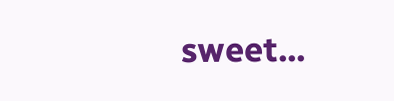sweet...